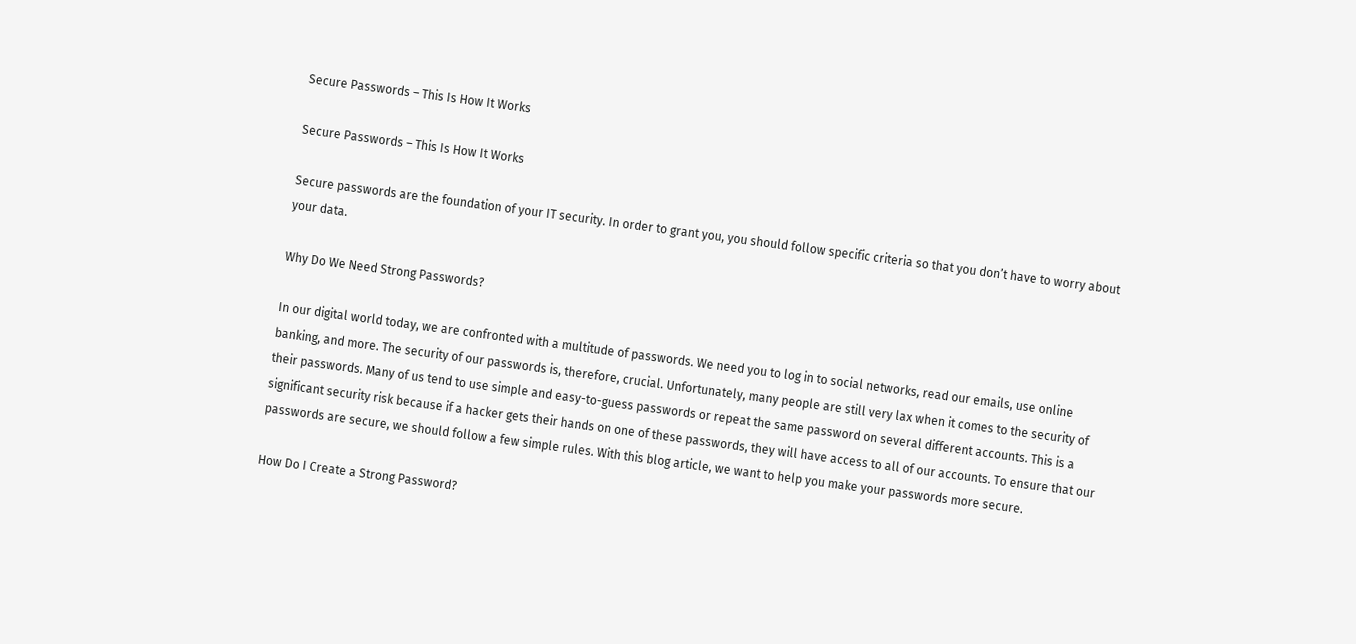Secure Passwords – This Is How It Works

Secure Passwords – This Is How It Works

Secure passwords are the foundation of your IT security. In order to grant you, you should follow specific criteria so that you don’t have to worry about your data.

Why Do We Need Strong Passwords?

In our digital world today, we are confronted with a multitude of passwords. We need you to log in to social networks, read our emails, use online banking, and more. The security of our passwords is, therefore, crucial. Unfortunately, many people are still very lax when it comes to the security of their passwords. Many of us tend to use simple and easy-to-guess passwords or repeat the same password on several different accounts. This is a significant security risk because if a hacker gets their hands on one of these passwords, they will have access to all of our accounts. To ensure that our passwords are secure, we should follow a few simple rules. With this blog article, we want to help you make your passwords more secure.

How Do I Create a Strong Password?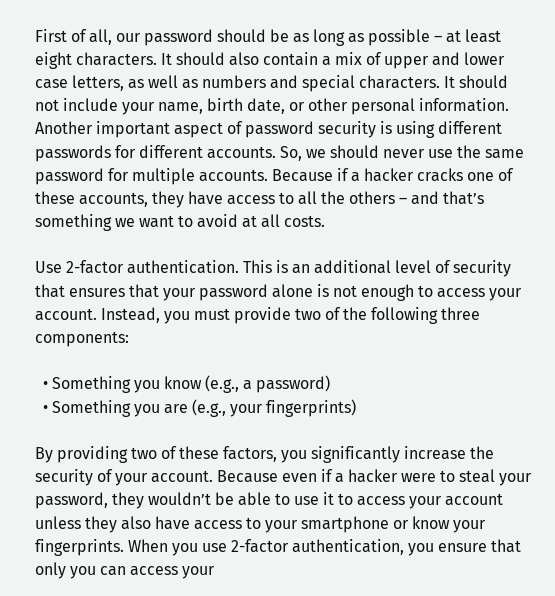First of all, our password should be as long as possible – at least eight characters. It should also contain a mix of upper and lower case letters, as well as numbers and special characters. It should not include your name, birth date, or other personal information. Another important aspect of password security is using different passwords for different accounts. So, we should never use the same password for multiple accounts. Because if a hacker cracks one of these accounts, they have access to all the others – and that’s something we want to avoid at all costs.

Use 2-factor authentication. This is an additional level of security that ensures that your password alone is not enough to access your account. Instead, you must provide two of the following three components:

  • Something you know (e.g., a password)
  • Something you are (e.g., your fingerprints)

By providing two of these factors, you significantly increase the security of your account. Because even if a hacker were to steal your password, they wouldn’t be able to use it to access your account unless they also have access to your smartphone or know your fingerprints. When you use 2-factor authentication, you ensure that only you can access your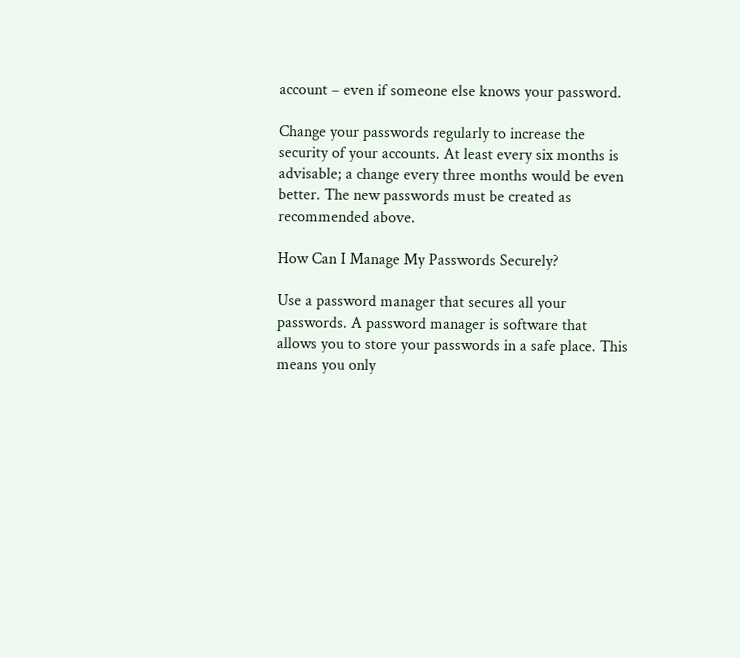account – even if someone else knows your password.

Change your passwords regularly to increase the security of your accounts. At least every six months is advisable; a change every three months would be even better. The new passwords must be created as recommended above.

How Can I Manage My Passwords Securely?

Use a password manager that secures all your passwords. A password manager is software that allows you to store your passwords in a safe place. This means you only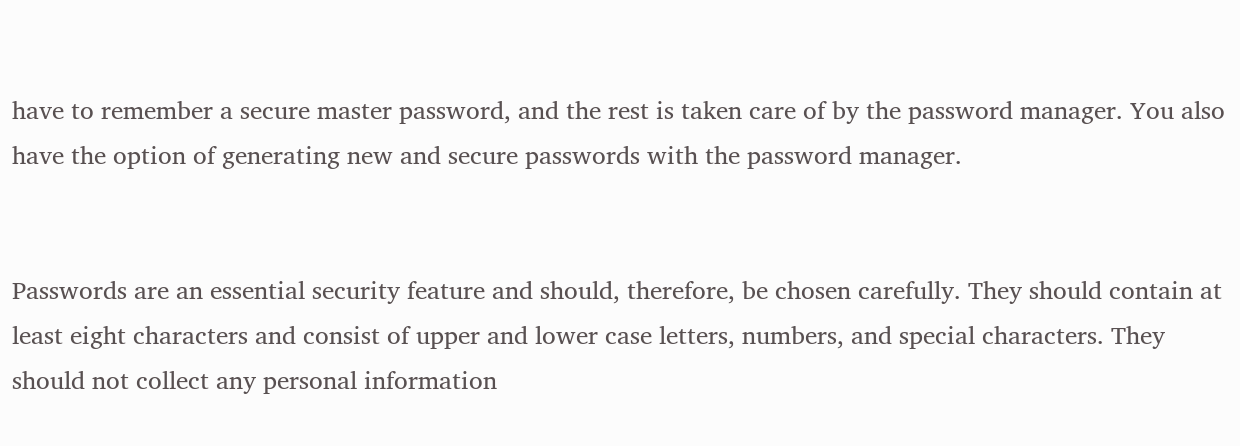have to remember a secure master password, and the rest is taken care of by the password manager. You also have the option of generating new and secure passwords with the password manager.


Passwords are an essential security feature and should, therefore, be chosen carefully. They should contain at least eight characters and consist of upper and lower case letters, numbers, and special characters. They should not collect any personal information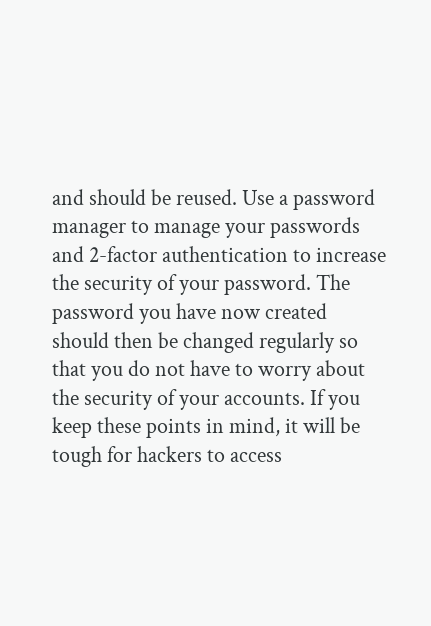and should be reused. Use a password manager to manage your passwords and 2-factor authentication to increase the security of your password. The password you have now created should then be changed regularly so that you do not have to worry about the security of your accounts. If you keep these points in mind, it will be tough for hackers to access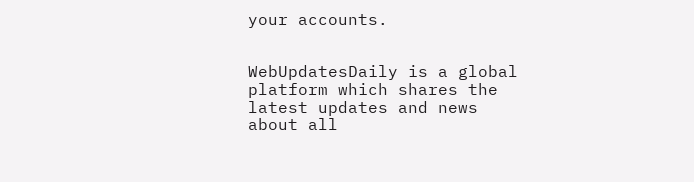your accounts.


WebUpdatesDaily is a global platform which shares the latest updates and news about all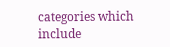categories which include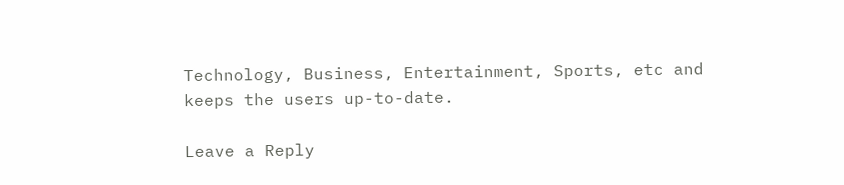Technology, Business, Entertainment, Sports, etc and keeps the users up-to-date.

Leave a Reply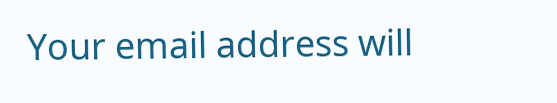Your email address will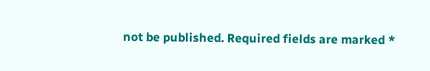not be published. Required fields are marked *